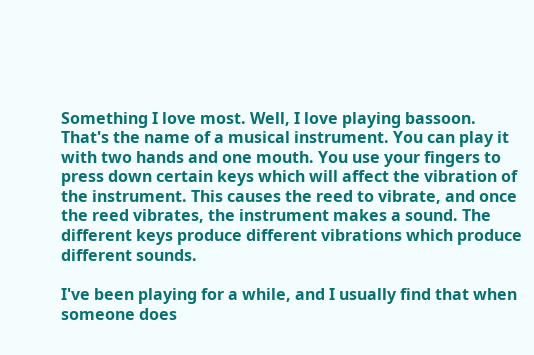Something I love most. Well, I love playing bassoon. That's the name of a musical instrument. You can play it with two hands and one mouth. You use your fingers to press down certain keys which will affect the vibration of the instrument. This causes the reed to vibrate, and once the reed vibrates, the instrument makes a sound. The different keys produce different vibrations which produce different sounds.

I've been playing for a while, and I usually find that when someone does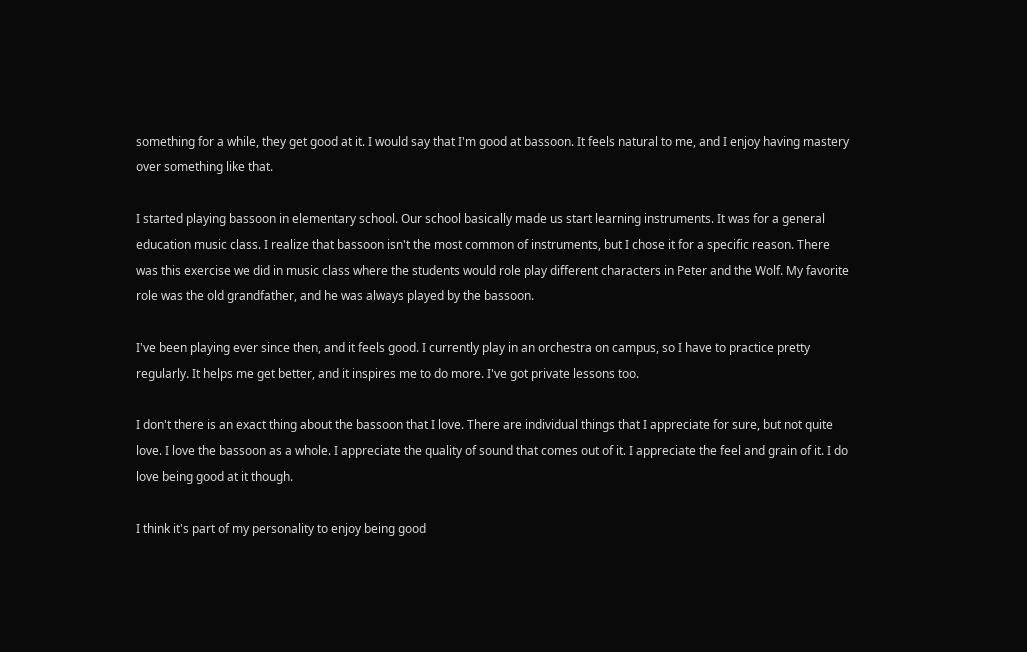something for a while, they get good at it. I would say that I'm good at bassoon. It feels natural to me, and I enjoy having mastery over something like that.

I started playing bassoon in elementary school. Our school basically made us start learning instruments. It was for a general education music class. I realize that bassoon isn't the most common of instruments, but I chose it for a specific reason. There was this exercise we did in music class where the students would role play different characters in Peter and the Wolf. My favorite role was the old grandfather, and he was always played by the bassoon.

I've been playing ever since then, and it feels good. I currently play in an orchestra on campus, so I have to practice pretty regularly. It helps me get better, and it inspires me to do more. I've got private lessons too.

I don't there is an exact thing about the bassoon that I love. There are individual things that I appreciate for sure, but not quite love. I love the bassoon as a whole. I appreciate the quality of sound that comes out of it. I appreciate the feel and grain of it. I do love being good at it though.

I think it's part of my personality to enjoy being good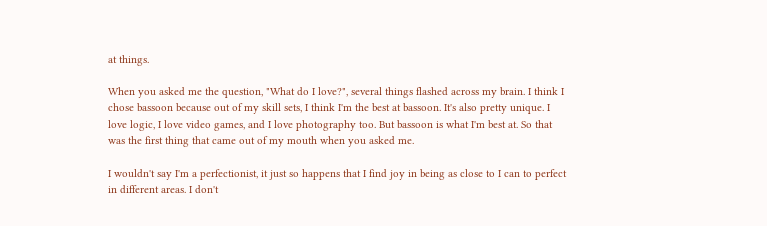at things.

When you asked me the question, "What do I love?", several things flashed across my brain. I think I chose bassoon because out of my skill sets, I think I'm the best at bassoon. It's also pretty unique. I love logic, I love video games, and I love photography too. But bassoon is what I'm best at. So that was the first thing that came out of my mouth when you asked me.

I wouldn't say I'm a perfectionist, it just so happens that I find joy in being as close to I can to perfect in different areas. I don't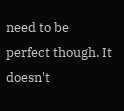need to be perfect though. It doesn't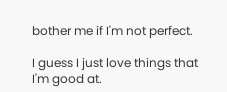bother me if I'm not perfect.

I guess I just love things that I'm good at.